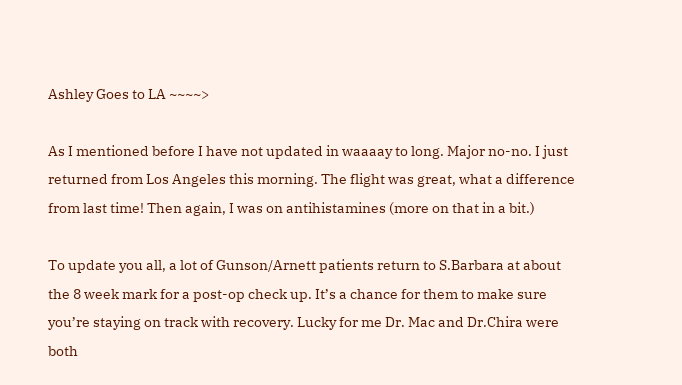Ashley Goes to LA ~~~~>

As I mentioned before I have not updated in waaaay to long. Major no-no. I just returned from Los Angeles this morning. The flight was great, what a difference from last time! Then again, I was on antihistamines (more on that in a bit.)

To update you all, a lot of Gunson/Arnett patients return to S.Barbara at about the 8 week mark for a post-op check up. It’s a chance for them to make sure you’re staying on track with recovery. Lucky for me Dr. Mac and Dr.Chira were both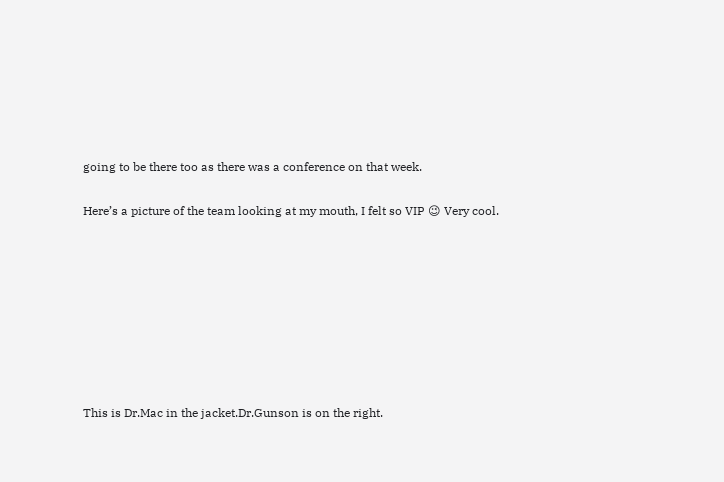going to be there too as there was a conference on that week.

Here’s a picture of the team looking at my mouth, I felt so VIP 😉 Very cool.








This is Dr.Mac in the jacket.Dr.Gunson is on the right.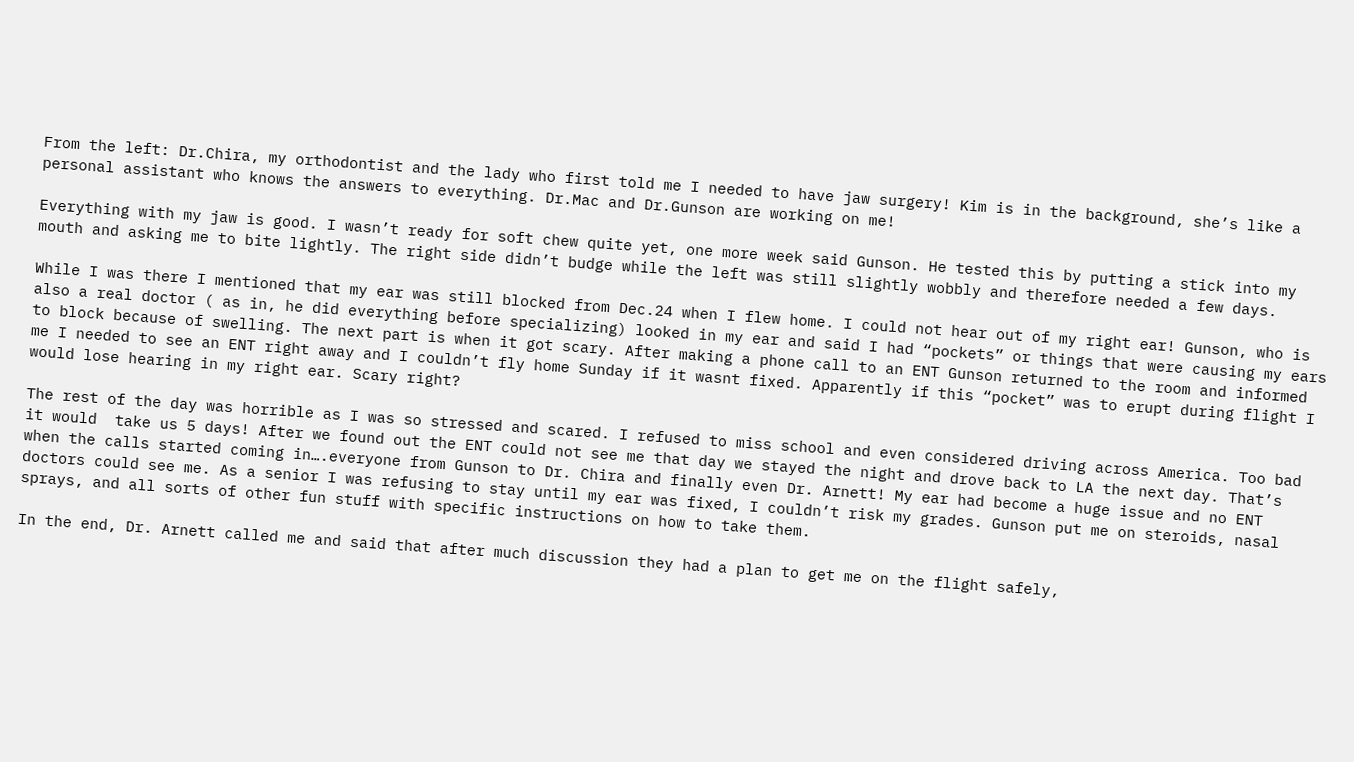From the left: Dr.Chira, my orthodontist and the lady who first told me I needed to have jaw surgery! Kim is in the background, she’s like a personal assistant who knows the answers to everything. Dr.Mac and Dr.Gunson are working on me!

Everything with my jaw is good. I wasn’t ready for soft chew quite yet, one more week said Gunson. He tested this by putting a stick into my mouth and asking me to bite lightly. The right side didn’t budge while the left was still slightly wobbly and therefore needed a few days.

While I was there I mentioned that my ear was still blocked from Dec.24 when I flew home. I could not hear out of my right ear! Gunson, who is also a real doctor ( as in, he did everything before specializing) looked in my ear and said I had “pockets” or things that were causing my ears to block because of swelling. The next part is when it got scary. After making a phone call to an ENT Gunson returned to the room and informed me I needed to see an ENT right away and I couldn’t fly home Sunday if it wasnt fixed. Apparently if this “pocket” was to erupt during flight I would lose hearing in my right ear. Scary right?

The rest of the day was horrible as I was so stressed and scared. I refused to miss school and even considered driving across America. Too bad it would  take us 5 days! After we found out the ENT could not see me that day we stayed the night and drove back to LA the next day. That’s when the calls started coming in….everyone from Gunson to Dr. Chira and finally even Dr. Arnett! My ear had become a huge issue and no ENT doctors could see me. As a senior I was refusing to stay until my ear was fixed, I couldn’t risk my grades. Gunson put me on steroids, nasal sprays, and all sorts of other fun stuff with specific instructions on how to take them.

In the end, Dr. Arnett called me and said that after much discussion they had a plan to get me on the flight safely,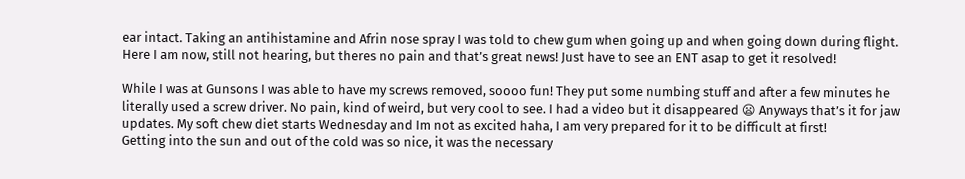ear intact. Taking an antihistamine and Afrin nose spray I was told to chew gum when going up and when going down during flight. Here I am now, still not hearing, but theres no pain and that’s great news! Just have to see an ENT asap to get it resolved!

While I was at Gunsons I was able to have my screws removed, soooo fun! They put some numbing stuff and after a few minutes he literally used a screw driver. No pain, kind of weird, but very cool to see. I had a video but it disappeared 😦 Anyways that’s it for jaw updates. My soft chew diet starts Wednesday and Im not as excited haha, I am very prepared for it to be difficult at first!
Getting into the sun and out of the cold was so nice, it was the necessary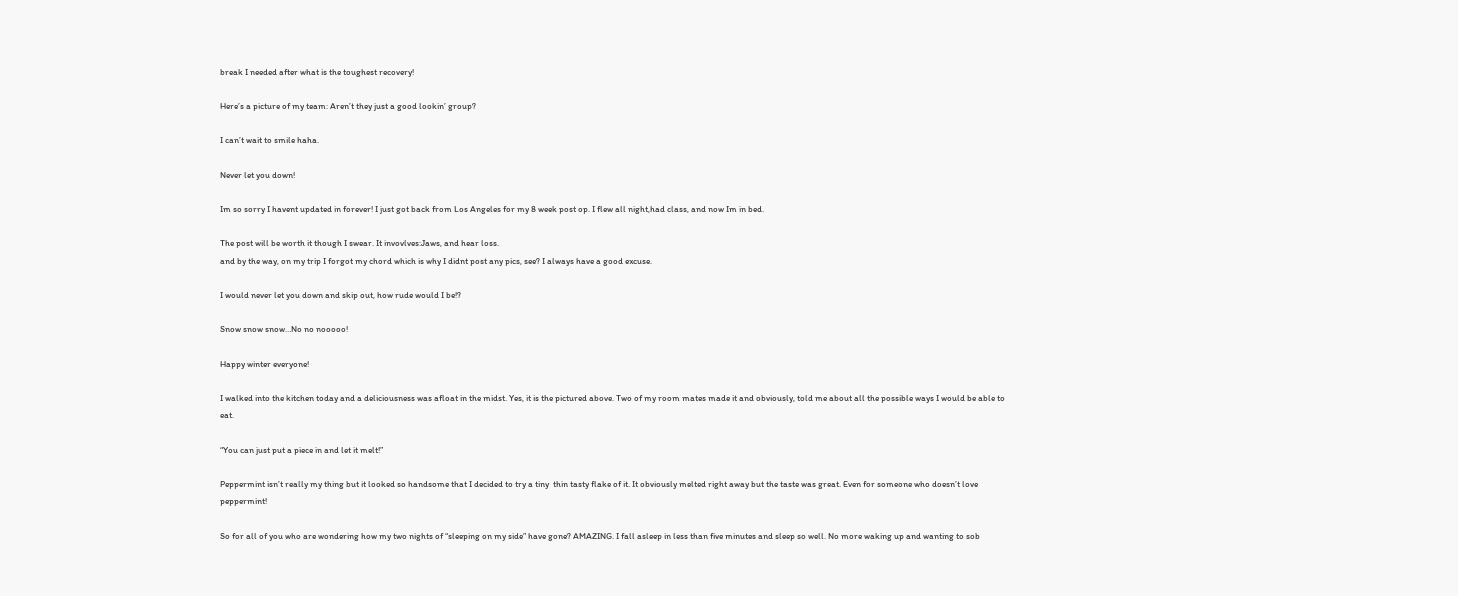break I needed after what is the toughest recovery!

Here’s a picture of my team: Aren’t they just a good lookin’ group?

I can’t wait to smile haha.

Never let you down!

Im so sorry I havent updated in forever! I just got back from Los Angeles for my 8 week post op. I flew all night,had class, and now Im in bed.

The post will be worth it though I swear. It invovlves:Jaws, and hear loss.
and by the way, on my trip I forgot my chord which is why I didnt post any pics, see? I always have a good excuse.

I would never let you down and skip out, how rude would I be!?

Snow snow snow…No no nooooo!

Happy winter everyone!

I walked into the kitchen today and a deliciousness was afloat in the midst. Yes, it is the pictured above. Two of my room mates made it and obviously, told me about all the possible ways I would be able to eat.

“You can just put a piece in and let it melt!”

Peppermint isn’t really my thing but it looked so handsome that I decided to try a tiny  thin tasty flake of it. It obviously melted right away but the taste was great. Even for someone who doesn’t love peppermint!

So for all of you who are wondering how my two nights of “sleeping on my side” have gone? AMAZING. I fall asleep in less than five minutes and sleep so well. No more waking up and wanting to sob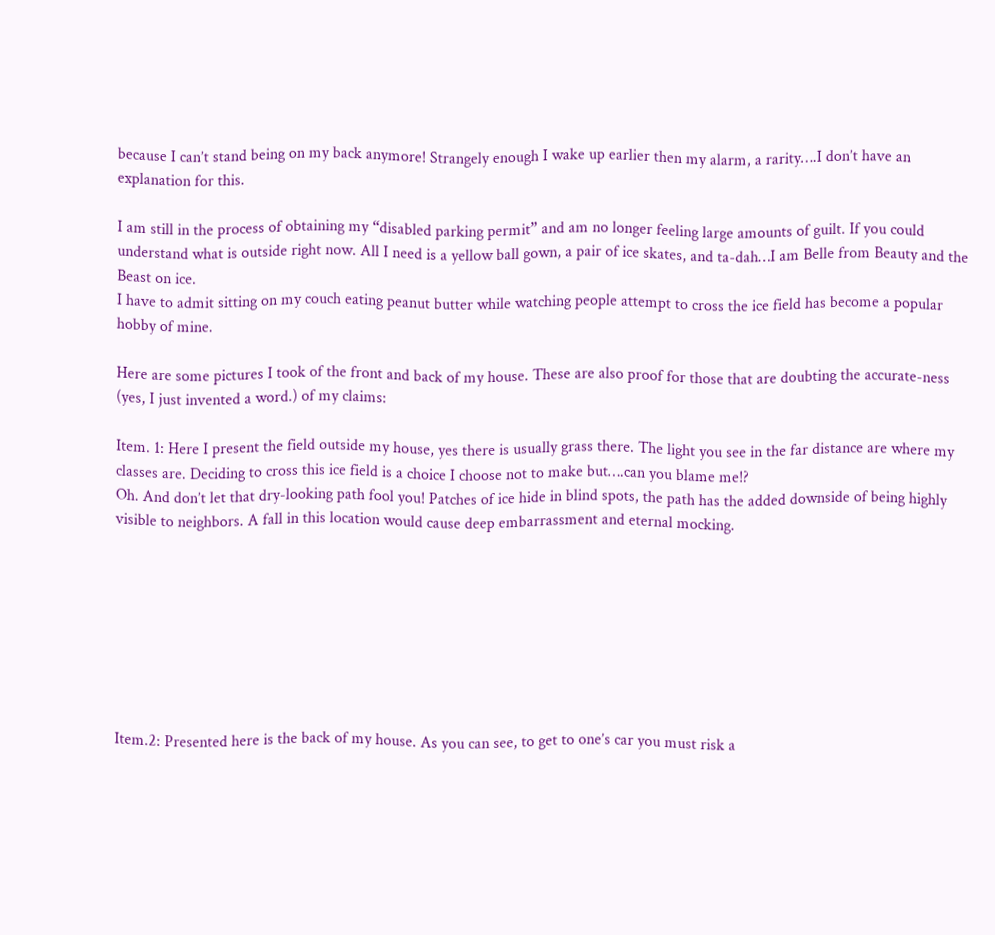because I can’t stand being on my back anymore! Strangely enough I wake up earlier then my alarm, a rarity….I don’t have an explanation for this.

I am still in the process of obtaining my “disabled parking permit” and am no longer feeling large amounts of guilt. If you could understand what is outside right now. All I need is a yellow ball gown, a pair of ice skates, and ta-dah…I am Belle from Beauty and the Beast on ice.
I have to admit sitting on my couch eating peanut butter while watching people attempt to cross the ice field has become a popular hobby of mine.

Here are some pictures I took of the front and back of my house. These are also proof for those that are doubting the accurate-ness (yes, I just invented a word.) of my claims:

Item. 1: Here I present the field outside my house, yes there is usually grass there. The light you see in the far distance are where my classes are. Deciding to cross this ice field is a choice I choose not to make but….can you blame me!?
Oh. And don’t let that dry-looking path fool you! Patches of ice hide in blind spots, the path has the added downside of being highly visible to neighbors. A fall in this location would cause deep embarrassment and eternal mocking.








Item.2: Presented here is the back of my house. As you can see, to get to one’s car you must risk a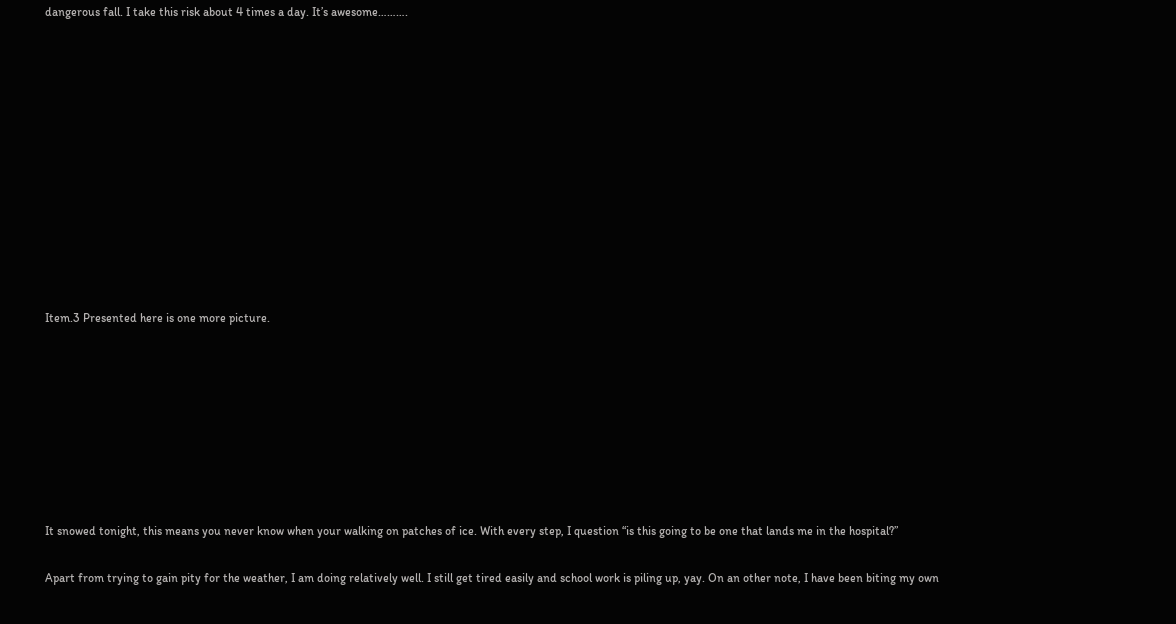dangerous fall. I take this risk about 4 times a day. It’s awesome……….












Item.3 Presented here is one more picture.








It snowed tonight, this means you never know when your walking on patches of ice. With every step, I question “is this going to be one that lands me in the hospital?”

Apart from trying to gain pity for the weather, I am doing relatively well. I still get tired easily and school work is piling up, yay. On an other note, I have been biting my own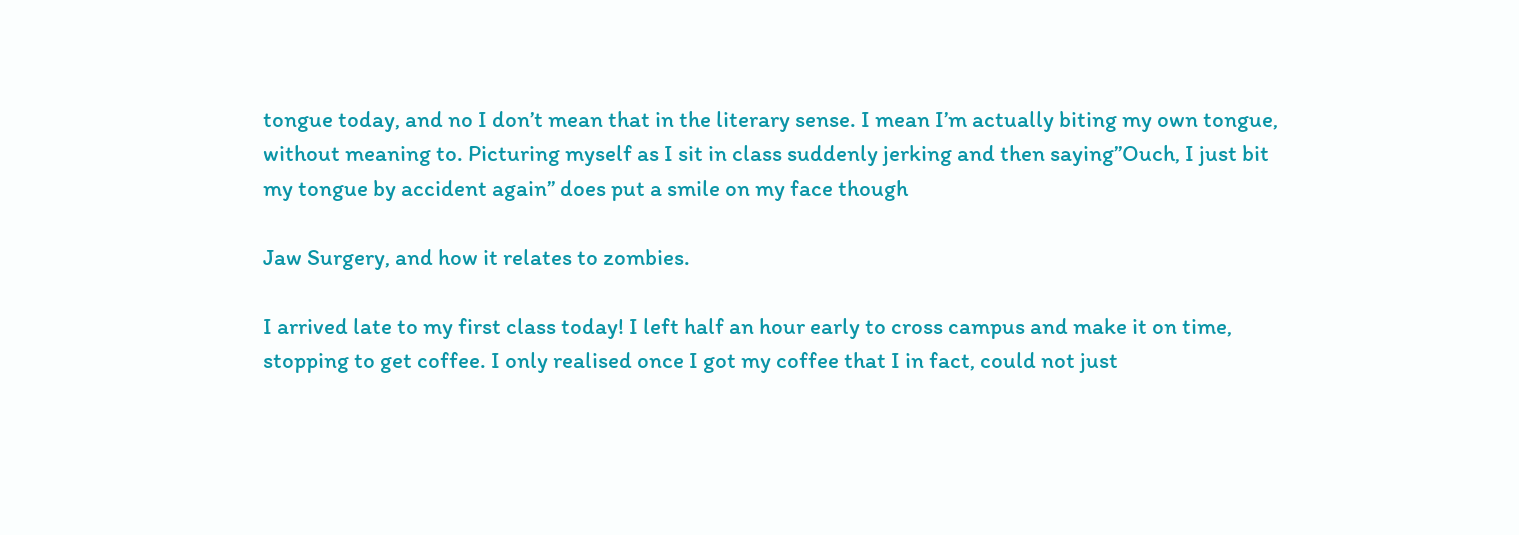tongue today, and no I don’t mean that in the literary sense. I mean I’m actually biting my own tongue, without meaning to. Picturing myself as I sit in class suddenly jerking and then saying”Ouch, I just bit my tongue by accident again” does put a smile on my face though

Jaw Surgery, and how it relates to zombies.

I arrived late to my first class today! I left half an hour early to cross campus and make it on time, stopping to get coffee. I only realised once I got my coffee that I in fact, could not just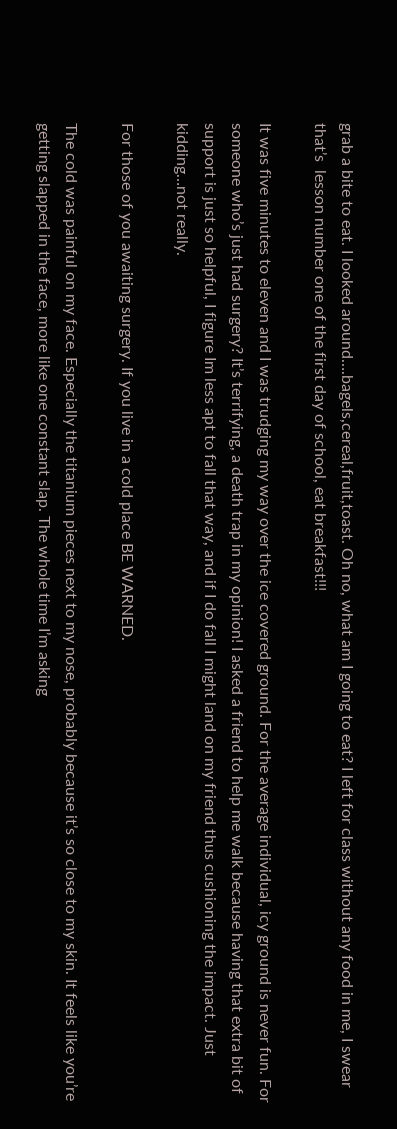grab a bite to eat. I looked around….bagels,cereal,fruit,toast. Oh no, what am I going to eat? I left for class without any food in me, I swear that’s  lesson number one of the first day of school, eat breakfast!!!

It was five minutes to eleven and I was trudging my way over the ice covered ground. For the average individual, icy ground is never fun. For someone who’s just had surgery? It’s terrifying, a death trap in my opinion! I asked a friend to help me walk because having that extra bit of support is just so helpful, I figure Im less apt to fall that way, and if I do fall I might land on my friend thus cushioning the impact. Just kidding…not really.

For those of you awaiting surgery. If you live in a cold place BE WARNED.

The cold was painful on my face. Especially the titanium pieces next to my nose, probably because it’s so close to my skin. It feels like you’re getting slapped in the face, more like one constant slap. The whole time I’m asking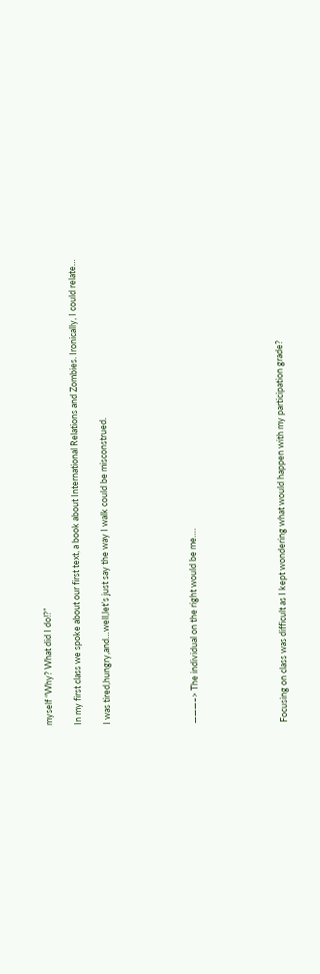myself “Why? What did I do!?”

In my first class we spoke about our first text, a book about International Relations and Zombies. Ironically, I could relate…

I was tired,hungry,and…well,let’s just say the way I walk could be misconstrued.





———–> The individual on the right would be me….





Focusing on class was difficult as I kept wondering what would happen with my participation grade?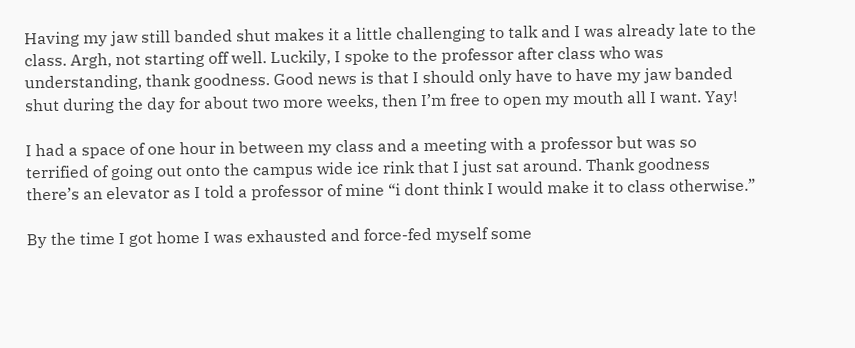Having my jaw still banded shut makes it a little challenging to talk and I was already late to the class. Argh, not starting off well. Luckily, I spoke to the professor after class who was understanding, thank goodness. Good news is that I should only have to have my jaw banded shut during the day for about two more weeks, then I’m free to open my mouth all I want. Yay!

I had a space of one hour in between my class and a meeting with a professor but was so terrified of going out onto the campus wide ice rink that I just sat around. Thank goodness there’s an elevator as I told a professor of mine “i dont think I would make it to class otherwise.”

By the time I got home I was exhausted and force-fed myself some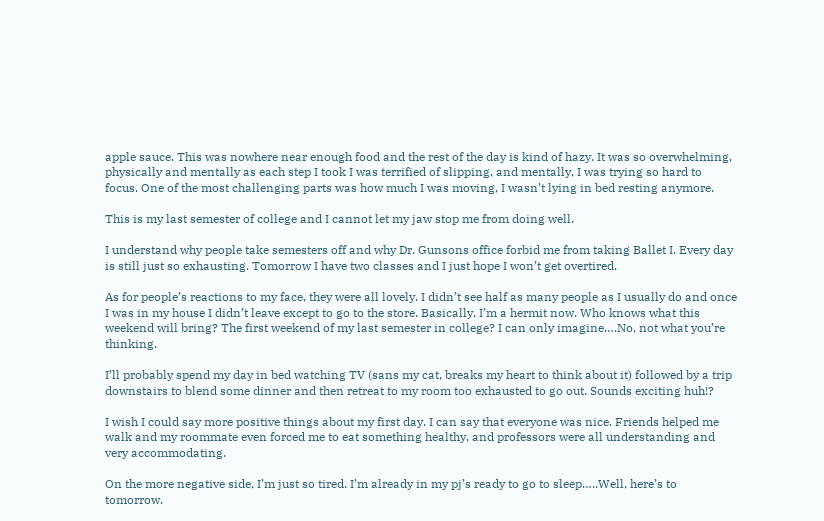apple sauce. This was nowhere near enough food and the rest of the day is kind of hazy. It was so overwhelming, physically and mentally as each step I took I was terrified of slipping, and mentally, I was trying so hard to focus. One of the most challenging parts was how much I was moving, I wasn’t lying in bed resting anymore.

This is my last semester of college and I cannot let my jaw stop me from doing well.

I understand why people take semesters off and why Dr. Gunsons office forbid me from taking Ballet I. Every day is still just so exhausting. Tomorrow I have two classes and I just hope I won’t get overtired.

As for people’s reactions to my face, they were all lovely. I didn’t see half as many people as I usually do and once I was in my house I didn’t leave except to go to the store. Basically, I’m a hermit now. Who knows what this weekend will bring? The first weekend of my last semester in college? I can only imagine….No, not what you’re thinking.

I’ll probably spend my day in bed watching TV (sans my cat, breaks my heart to think about it) followed by a trip downstairs to blend some dinner and then retreat to my room too exhausted to go out. Sounds exciting huh!?

I wish I could say more positive things about my first day. I can say that everyone was nice. Friends helped me walk and my roommate even forced me to eat something healthy, and professors were all understanding and very accommodating.

On the more negative side, I’m just so tired. I’m already in my pj’s ready to go to sleep…..Well, here’s to tomorrow.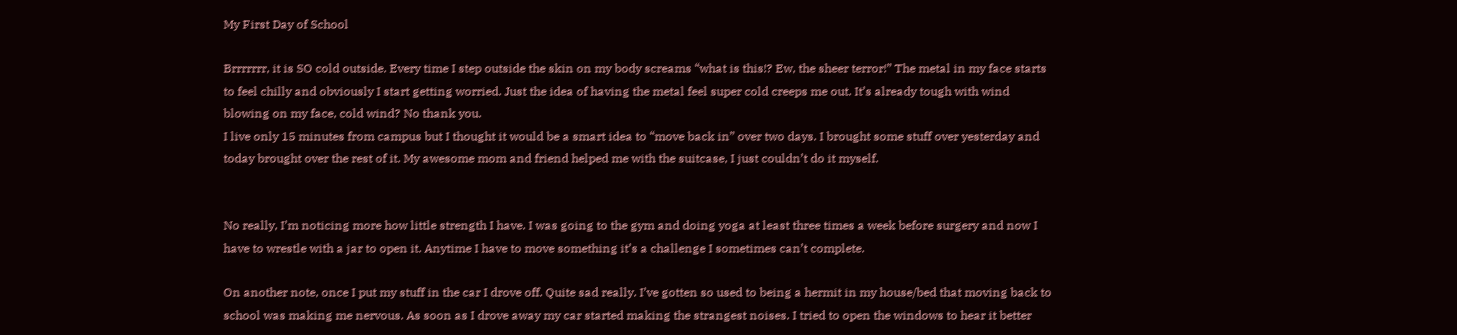My First Day of School

Brrrrrrr, it is SO cold outside. Every time I step outside the skin on my body screams “what is this!? Ew, the sheer terror!” The metal in my face starts to feel chilly and obviously I start getting worried. Just the idea of having the metal feel super cold creeps me out. It’s already tough with wind blowing on my face, cold wind? No thank you.
I live only 15 minutes from campus but I thought it would be a smart idea to “move back in” over two days. I brought some stuff over yesterday and today brought over the rest of it. My awesome mom and friend helped me with the suitcase, I just couldn’t do it myself.


No really, I’m noticing more how little strength I have. I was going to the gym and doing yoga at least three times a week before surgery and now I have to wrestle with a jar to open it. Anytime I have to move something it’s a challenge I sometimes can’t complete.

On another note, once I put my stuff in the car I drove off. Quite sad really. I’ve gotten so used to being a hermit in my house/bed that moving back to school was making me nervous. As soon as I drove away my car started making the strangest noises. I tried to open the windows to hear it better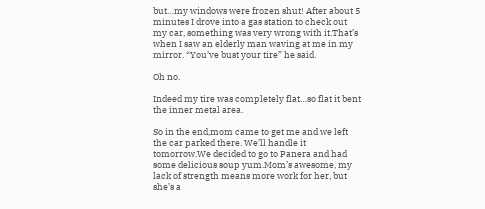but…my windows were frozen shut! After about 5 minutes I drove into a gas station to check out my car, something was very wrong with it.That’s when I saw an elderly man waving at me in my mirror. “You’ve bust your tire” he said.

Oh no.

Indeed my tire was completely flat…so flat it bent the inner metal area.

So in the end,mom came to get me and we left the car parked there. We’ll handle it tomorrow.We decided to go to Panera and had some delicious soup yum.Mom’s awesome, my lack of strength means more work for her, but she’s a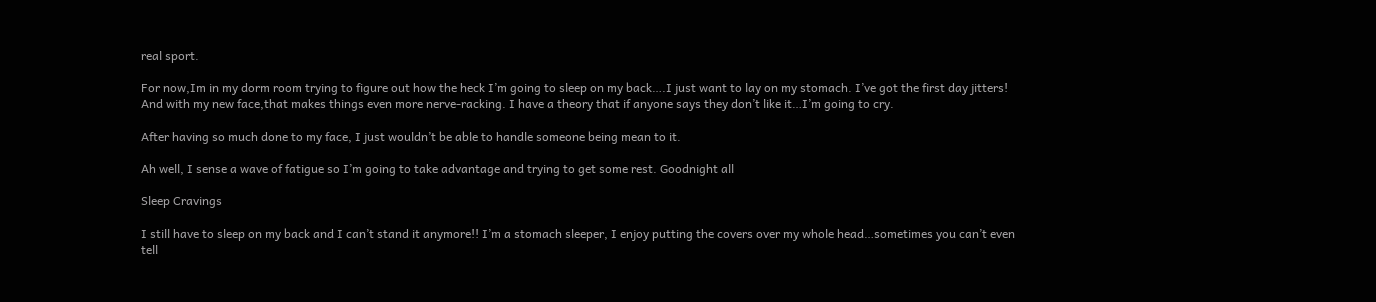real sport.

For now,Im in my dorm room trying to figure out how the heck I’m going to sleep on my back….I just want to lay on my stomach. I’ve got the first day jitters! And with my new face,that makes things even more nerve-racking. I have a theory that if anyone says they don’t like it…I’m going to cry.

After having so much done to my face, I just wouldn’t be able to handle someone being mean to it.

Ah well, I sense a wave of fatigue so I’m going to take advantage and trying to get some rest. Goodnight all

Sleep Cravings

I still have to sleep on my back and I can’t stand it anymore!! I’m a stomach sleeper, I enjoy putting the covers over my whole head…sometimes you can’t even tell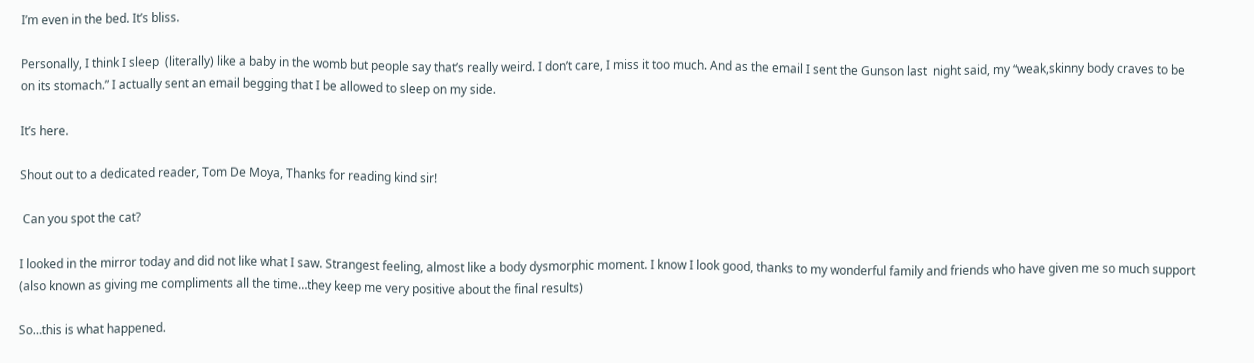I’m even in the bed. It’s bliss.

Personally, I think I sleep  (literally) like a baby in the womb but people say that’s really weird. I don’t care, I miss it too much. And as the email I sent the Gunson last  night said, my “weak,skinny body craves to be on its stomach.” I actually sent an email begging that I be allowed to sleep on my side.

It’s here.

Shout out to a dedicated reader, Tom De Moya, Thanks for reading kind sir!

 Can you spot the cat?

I looked in the mirror today and did not like what I saw. Strangest feeling, almost like a body dysmorphic moment. I know I look good, thanks to my wonderful family and friends who have given me so much support (also known as giving me compliments all the time…they keep me very positive about the final results)

So…this is what happened.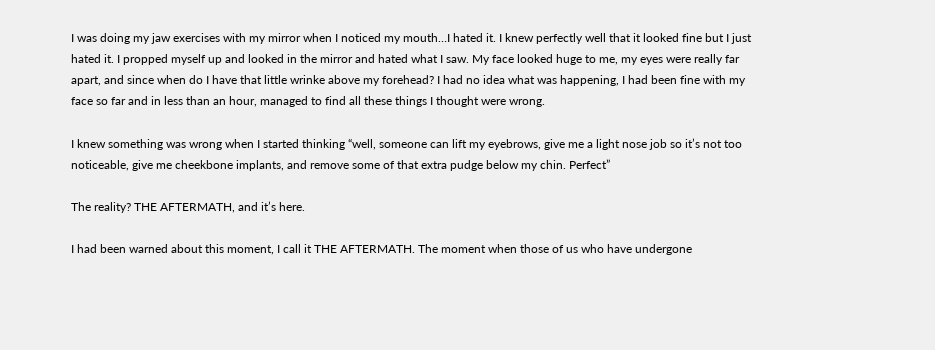I was doing my jaw exercises with my mirror when I noticed my mouth…I hated it. I knew perfectly well that it looked fine but I just hated it. I propped myself up and looked in the mirror and hated what I saw. My face looked huge to me, my eyes were really far apart, and since when do I have that little wrinke above my forehead? I had no idea what was happening, I had been fine with my face so far and in less than an hour, managed to find all these things I thought were wrong.

I knew something was wrong when I started thinking “well, someone can lift my eyebrows, give me a light nose job so it’s not too noticeable, give me cheekbone implants, and remove some of that extra pudge below my chin. Perfect”

The reality? THE AFTERMATH, and it’s here.

I had been warned about this moment, I call it THE AFTERMATH. The moment when those of us who have undergone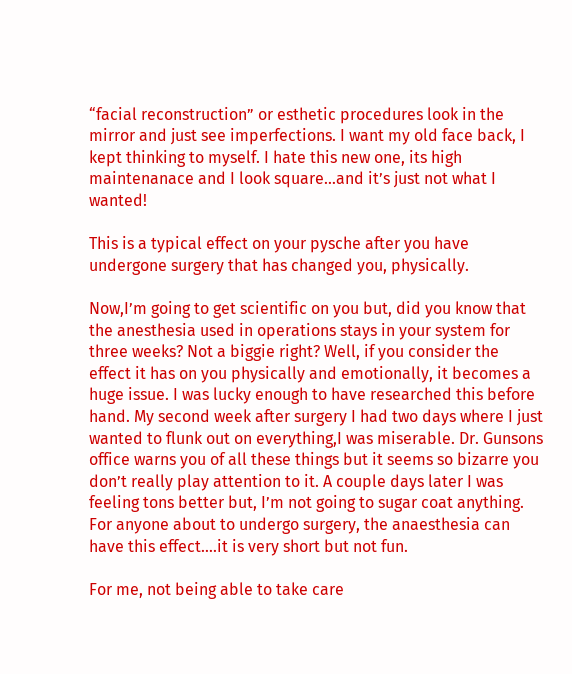“facial reconstruction” or esthetic procedures look in the mirror and just see imperfections. I want my old face back, I kept thinking to myself. I hate this new one, its high maintenanace and I look square…and it’s just not what I wanted!

This is a typical effect on your pysche after you have undergone surgery that has changed you, physically.

Now,I’m going to get scientific on you but, did you know that the anesthesia used in operations stays in your system for three weeks? Not a biggie right? Well, if you consider the effect it has on you physically and emotionally, it becomes a huge issue. I was lucky enough to have researched this before hand. My second week after surgery I had two days where I just wanted to flunk out on everything,I was miserable. Dr. Gunsons office warns you of all these things but it seems so bizarre you don’t really play attention to it. A couple days later I was feeling tons better but, I’m not going to sugar coat anything. For anyone about to undergo surgery, the anaesthesia can have this effect….it is very short but not fun.

For me, not being able to take care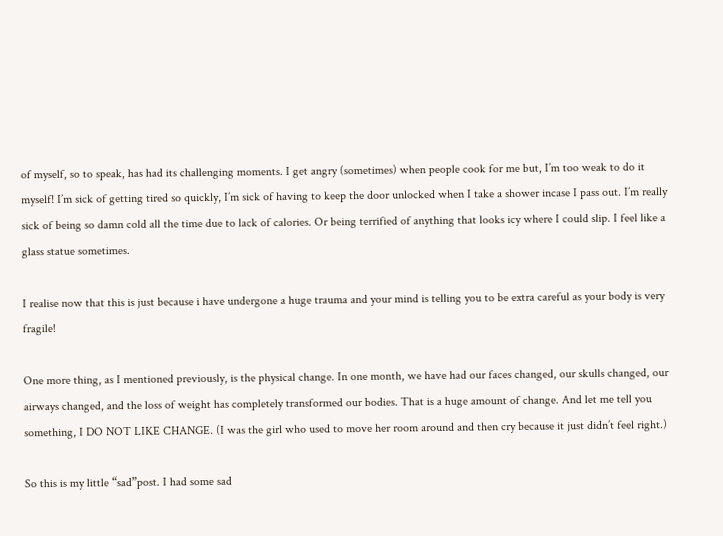of myself, so to speak, has had its challenging moments. I get angry (sometimes) when people cook for me but, I’m too weak to do it myself! I’m sick of getting tired so quickly, I’m sick of having to keep the door unlocked when I take a shower incase I pass out. I’m really sick of being so damn cold all the time due to lack of calories. Or being terrified of anything that looks icy where I could slip. I feel like a glass statue sometimes.

I realise now that this is just because i have undergone a huge trauma and your mind is telling you to be extra careful as your body is very fragile!

One more thing, as I mentioned previously, is the physical change. In one month, we have had our faces changed, our skulls changed, our airways changed, and the loss of weight has completely transformed our bodies. That is a huge amount of change. And let me tell you something, I DO NOT LIKE CHANGE. (I was the girl who used to move her room around and then cry because it just didn’t feel right.)

So this is my little “sad”post. I had some sad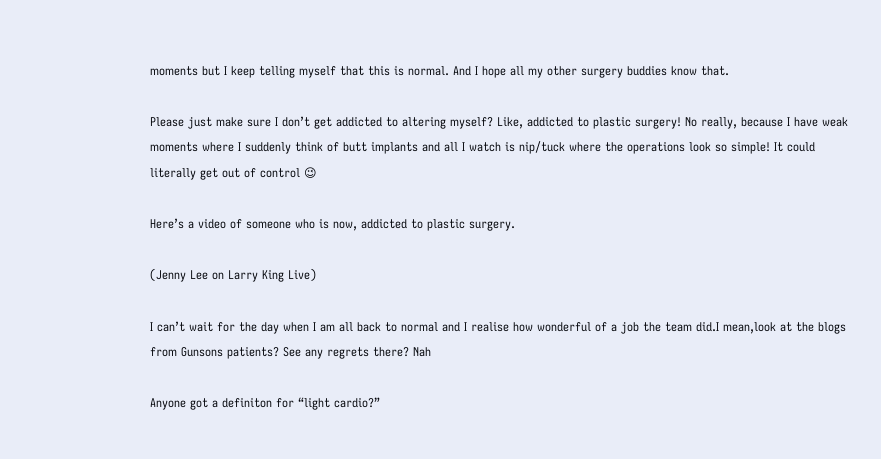moments but I keep telling myself that this is normal. And I hope all my other surgery buddies know that.

Please just make sure I don’t get addicted to altering myself? Like, addicted to plastic surgery! No really, because I have weak moments where I suddenly think of butt implants and all I watch is nip/tuck where the operations look so simple! It could literally get out of control 😉

Here’s a video of someone who is now, addicted to plastic surgery.

(Jenny Lee on Larry King Live)

I can’t wait for the day when I am all back to normal and I realise how wonderful of a job the team did.I mean,look at the blogs from Gunsons patients? See any regrets there? Nah

Anyone got a definiton for “light cardio?”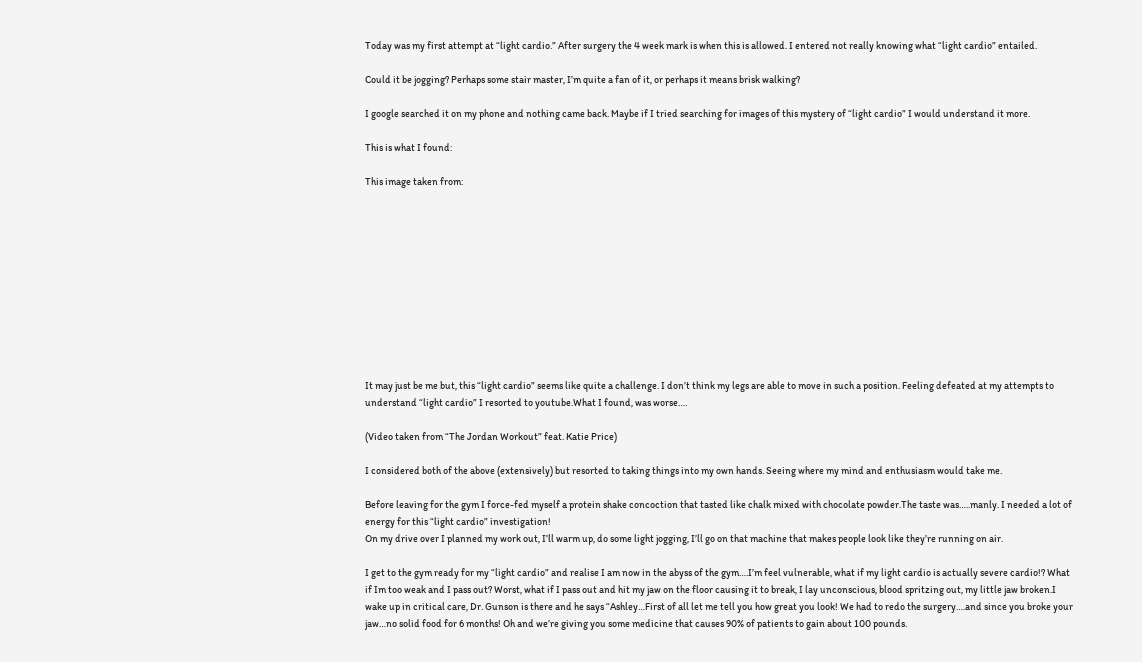Today was my first attempt at “light cardio.” After surgery the 4 week mark is when this is allowed. I entered not really knowing what “light cardio” entailed.

Could it be jogging? Perhaps some stair master, I’m quite a fan of it, or perhaps it means brisk walking?

I google searched it on my phone and nothing came back. Maybe if I tried searching for images of this mystery of “light cardio” I would understand it more.

This is what I found:

This image taken from:











It may just be me but, this “light cardio” seems like quite a challenge. I don’t think my legs are able to move in such a position. Feeling defeated at my attempts to understand “light cardio” I resorted to youtube.What I found, was worse….

(Video taken from “The Jordan Workout” feat. Katie Price)

I considered both of the above (extensively) but resorted to taking things into my own hands. Seeing where my mind and enthusiasm would take me.

Before leaving for the gym I force-fed myself a protein shake concoction that tasted like chalk mixed with chocolate powder.The taste was…..manly. I needed a lot of energy for this “light cardio” investigation!
On my drive over I planned my work out, I’ll warm up, do some light jogging, I’ll go on that machine that makes people look like they’re running on air.

I get to the gym ready for my “light cardio” and realise I am now in the abyss of the gym….I’m feel vulnerable, what if my light cardio is actually severe cardio!? What if Im too weak and I pass out? Worst, what if I pass out and hit my jaw on the floor causing it to break, I lay unconscious, blood spritzing out, my little jaw broken.I wake up in critical care, Dr. Gunson is there and he says “Ashley…First of all let me tell you how great you look! We had to redo the surgery….and since you broke your jaw…no solid food for 6 months! Oh and we’re giving you some medicine that causes 90% of patients to gain about 100 pounds.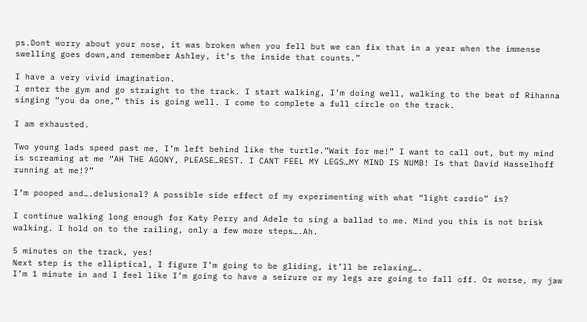ps.Dont worry about your nose, it was broken when you fell but we can fix that in a year when the immense swelling goes down,and remember Ashley, it’s the inside that counts.”

I have a very vivid imagination.
I enter the gym and go straight to the track. I start walking, I’m doing well, walking to the beat of Rihanna singing “you da one,” this is going well. I come to complete a full circle on the track.

I am exhausted.

Two young lads speed past me, I’m left behind like the turtle.”Wait for me!” I want to call out, but my mind is screaming at me “AH THE AGONY, PLEASE…REST. I CANT FEEL MY LEGS…MY MIND IS NUMB! Is that David Hasselhoff running at me!?”

I’m pooped and….delusional? A possible side effect of my experimenting with what “light cardio” is?

I continue walking long enough for Katy Perry and Adele to sing a ballad to me. Mind you this is not brisk walking. I hold on to the railing, only a few more steps….Ah.

5 minutes on the track, yes!
Next step is the elliptical, I figure I’m going to be gliding, it’ll be relaxing….
I’m 1 minute in and I feel like I’m going to have a seizure or my legs are going to fall off. Or worse, my jaw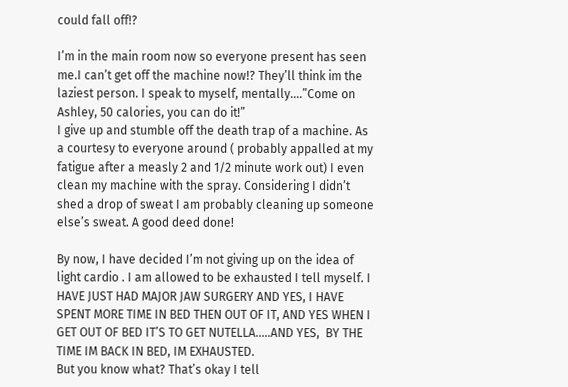could fall off!?

I’m in the main room now so everyone present has seen me.I can’t get off the machine now!? They’ll think im the laziest person. I speak to myself, mentally….”Come on Ashley, 50 calories, you can do it!”
I give up and stumble off the death trap of a machine. As a courtesy to everyone around ( probably appalled at my fatigue after a measly 2 and 1/2 minute work out) I even clean my machine with the spray. Considering I didn’t shed a drop of sweat I am probably cleaning up someone else’s sweat. A good deed done!

By now, I have decided I’m not giving up on the idea of light cardio . I am allowed to be exhausted I tell myself. I HAVE JUST HAD MAJOR JAW SURGERY AND YES, I HAVE SPENT MORE TIME IN BED THEN OUT OF IT, AND YES WHEN I GET OUT OF BED IT’S TO GET NUTELLA…..AND YES,  BY THE TIME IM BACK IN BED, IM EXHAUSTED.
But you know what? That’s okay I tell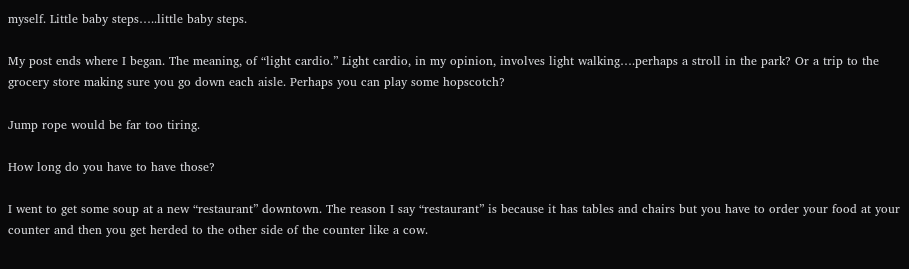myself. Little baby steps…..little baby steps.

My post ends where I began. The meaning, of “light cardio.” Light cardio, in my opinion, involves light walking….perhaps a stroll in the park? Or a trip to the grocery store making sure you go down each aisle. Perhaps you can play some hopscotch?

Jump rope would be far too tiring.

How long do you have to have those?

I went to get some soup at a new “restaurant” downtown. The reason I say “restaurant” is because it has tables and chairs but you have to order your food at your counter and then you get herded to the other side of the counter like a cow.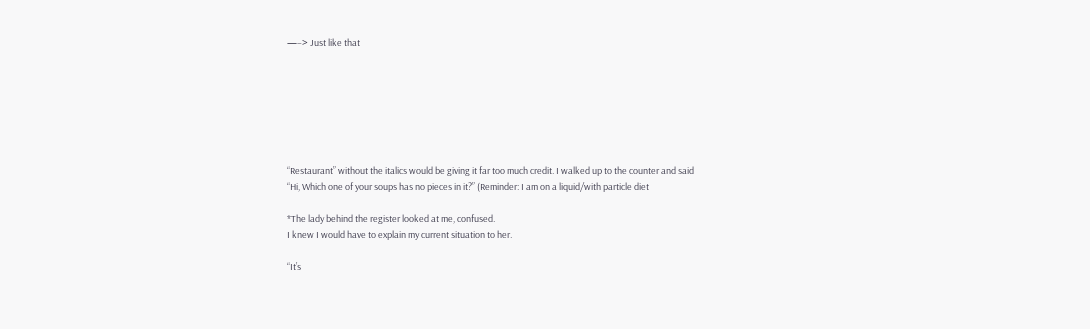—–> Just like that







“Restaurant” without the italics would be giving it far too much credit. I walked up to the counter and said
“Hi, Which one of your soups has no pieces in it?” (Reminder: I am on a liquid/with particle diet

*The lady behind the register looked at me, confused.
I knew I would have to explain my current situation to her.

“It’s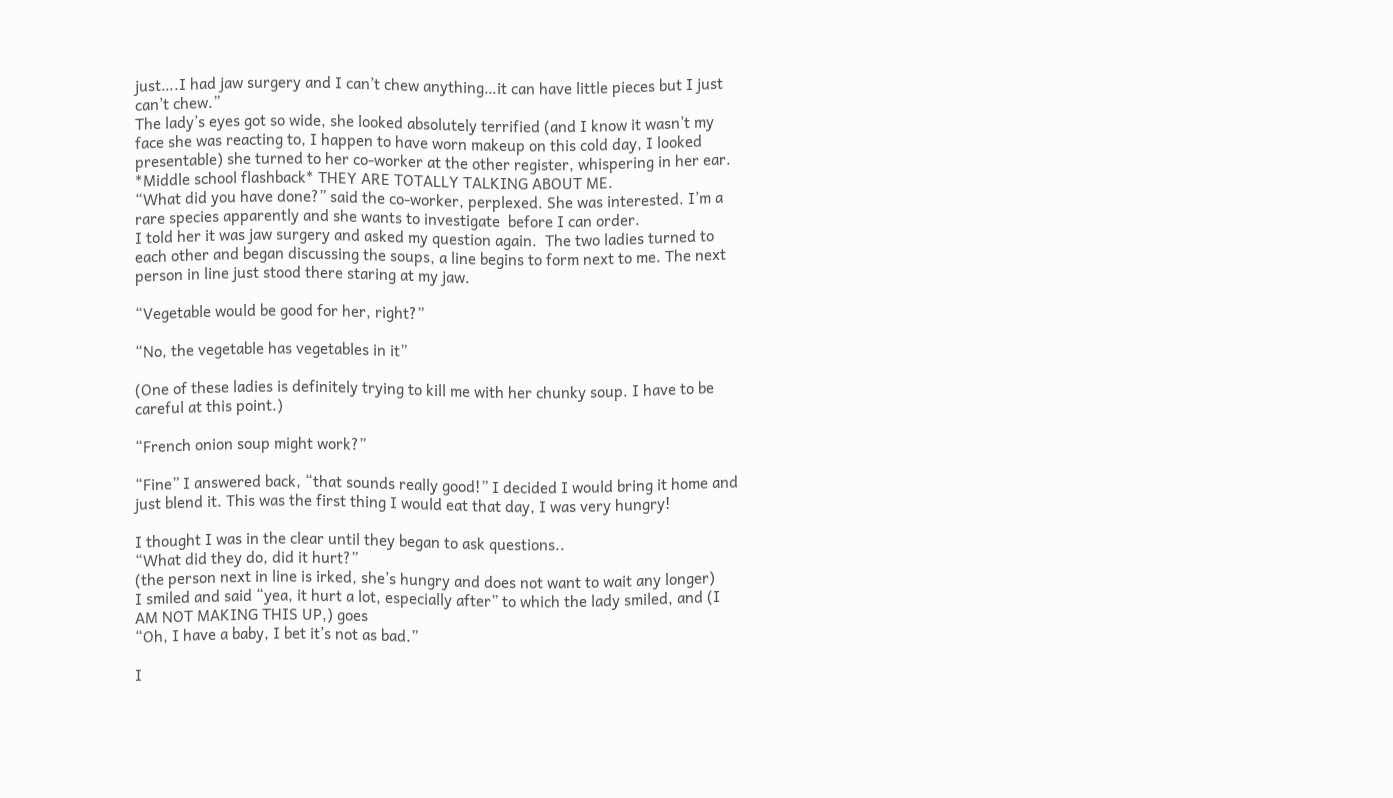just….I had jaw surgery and I can’t chew anything…it can have little pieces but I just can’t chew.”
The lady’s eyes got so wide, she looked absolutely terrified (and I know it wasn’t my face she was reacting to, I happen to have worn makeup on this cold day, I looked presentable) she turned to her co-worker at the other register, whispering in her ear. *Middle school flashback* THEY ARE TOTALLY TALKING ABOUT ME.
“What did you have done?” said the co-worker, perplexed. She was interested. I’m a rare species apparently and she wants to investigate  before I can order.
I told her it was jaw surgery and asked my question again.  The two ladies turned to each other and began discussing the soups, a line begins to form next to me. The next person in line just stood there staring at my jaw.

“Vegetable would be good for her, right?”

“No, the vegetable has vegetables in it”

(One of these ladies is definitely trying to kill me with her chunky soup. I have to be careful at this point.)

“French onion soup might work?”

“Fine” I answered back, “that sounds really good!” I decided I would bring it home and just blend it. This was the first thing I would eat that day, I was very hungry!

I thought I was in the clear until they began to ask questions..
“What did they do, did it hurt?”
(the person next in line is irked, she’s hungry and does not want to wait any longer)
I smiled and said “yea, it hurt a lot, especially after” to which the lady smiled, and (I AM NOT MAKING THIS UP,) goes
“Oh, I have a baby, I bet it’s not as bad.”

I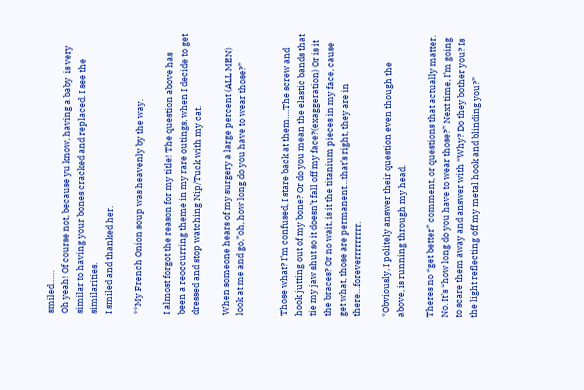smiled……
Oh yeah! Of course not, because yu know, having a baby  is very similar to having your bones cracked and replaced. I see the similarities.
I smiled and thanked her.

**My French Onion soup was heavenly by the way.

I almost forgot the reason for my title! The question above has been a reoccurring theme in my rare outings, when I decide to get dressed and stop watching Nip/Tuck with my cat.

When someone hears of my surgery a large percent (ALL MEN) look at me and go,”oh, how long do you have to wear those?”


Those what? I’m confused, I stare back at them….The screw and hook jutting out of my bone? Or do you mean the elastic bands that tie my jaw shut so it doesn’t fall off my face?(exaggeration) Or is it the braces? Or no wait, is it the titanium pieces in my face, cause get what, those are permanent…that’s right, they are in there…foreverrrrrrrrr.

*Obviously, I politely answer their question even though the above, is running through my head.

Theres no “get better” comment, or questions that actually matter. No. It’s “how long do you have to wear those?” Next time, I’m going to scare them away and answer with “Why? Do they bother you? Is the light reflecting off my metal hook and blinding you?”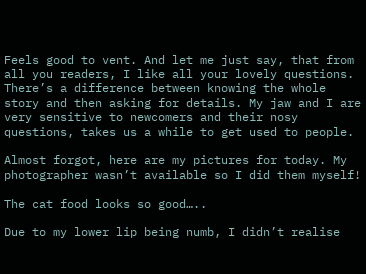Feels good to vent. And let me just say, that from all you readers, I like all your lovely questions. There’s a difference between knowing the whole story and then asking for details. My jaw and I are very sensitive to newcomers and their nosy questions, takes us a while to get used to people.

Almost forgot, here are my pictures for today. My photographer wasn’t available so I did them myself!

The cat food looks so good…..

Due to my lower lip being numb, I didn’t realise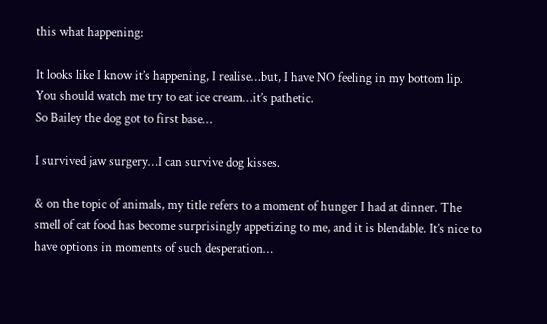this what happening:

It looks like I know it’s happening, I realise…but, I have NO feeling in my bottom lip. You should watch me try to eat ice cream…it’s pathetic.
So Bailey the dog got to first base…

I survived jaw surgery…I can survive dog kisses.

& on the topic of animals, my title refers to a moment of hunger I had at dinner. The smell of cat food has become surprisingly appetizing to me, and it is blendable. It’s nice to have options in moments of such desperation…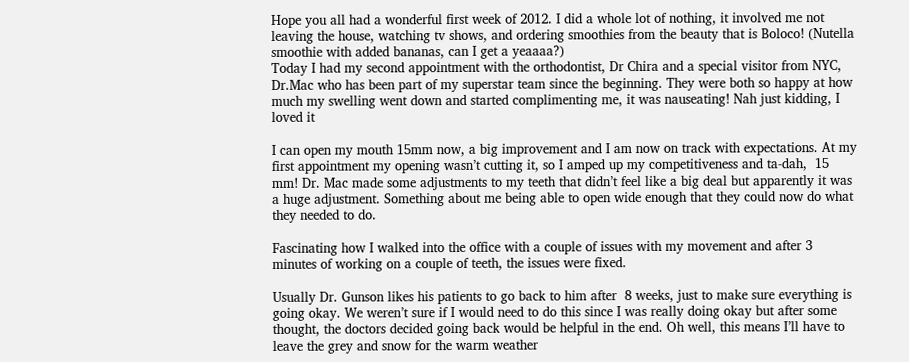Hope you all had a wonderful first week of 2012. I did a whole lot of nothing, it involved me not leaving the house, watching tv shows, and ordering smoothies from the beauty that is Boloco! (Nutella smoothie with added bananas, can I get a yeaaaa?)
Today I had my second appointment with the orthodontist, Dr Chira and a special visitor from NYC, Dr.Mac who has been part of my superstar team since the beginning. They were both so happy at how much my swelling went down and started complimenting me, it was nauseating! Nah just kidding, I loved it

I can open my mouth 15mm now, a big improvement and I am now on track with expectations. At my first appointment my opening wasn’t cutting it, so I amped up my competitiveness and ta-dah,  15 mm! Dr. Mac made some adjustments to my teeth that didn’t feel like a big deal but apparently it was a huge adjustment. Something about me being able to open wide enough that they could now do what they needed to do.

Fascinating how I walked into the office with a couple of issues with my movement and after 3 minutes of working on a couple of teeth, the issues were fixed.

Usually Dr. Gunson likes his patients to go back to him after  8 weeks, just to make sure everything is going okay. We weren’t sure if I would need to do this since I was really doing okay but after some thought, the doctors decided going back would be helpful in the end. Oh well, this means I’ll have to leave the grey and snow for the warm weather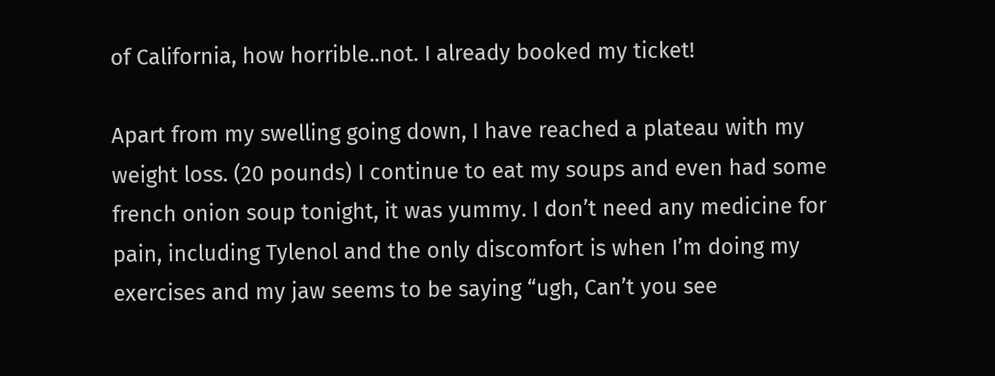of California, how horrible..not. I already booked my ticket!

Apart from my swelling going down, I have reached a plateau with my weight loss. (20 pounds) I continue to eat my soups and even had some french onion soup tonight, it was yummy. I don’t need any medicine for pain, including Tylenol and the only discomfort is when I’m doing my exercises and my jaw seems to be saying “ugh, Can’t you see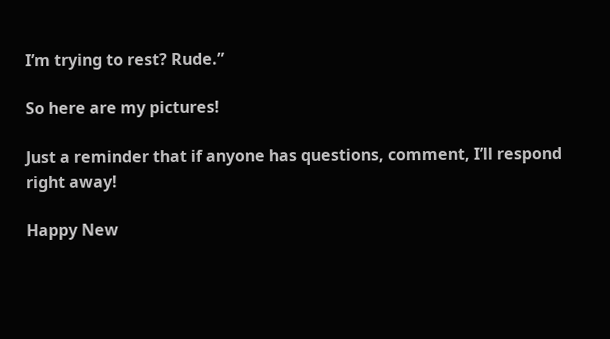I’m trying to rest? Rude.”

So here are my pictures!

Just a reminder that if anyone has questions, comment, I’ll respond right away!

Happy New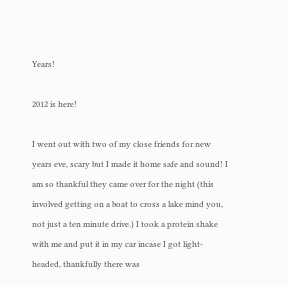Years!

2012 is here!

I went out with two of my close friends for new years eve, scary but I made it home safe and sound! I am so thankful they came over for the night (this involved getting on a boat to cross a lake mind you, not just a ten minute drive.) I took a protein shake with me and put it in my car incase I got light-headed, thankfully there was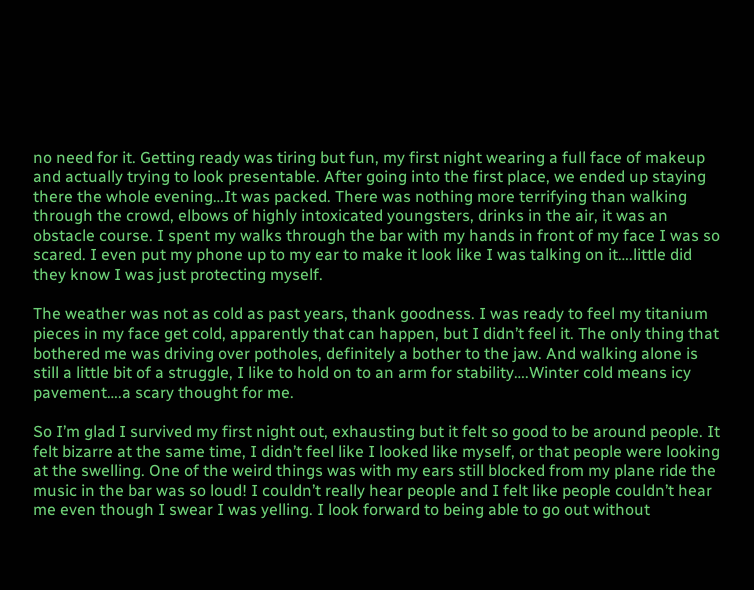no need for it. Getting ready was tiring but fun, my first night wearing a full face of makeup and actually trying to look presentable. After going into the first place, we ended up staying there the whole evening…It was packed. There was nothing more terrifying than walking through the crowd, elbows of highly intoxicated youngsters, drinks in the air, it was an obstacle course. I spent my walks through the bar with my hands in front of my face I was so scared. I even put my phone up to my ear to make it look like I was talking on it….little did they know I was just protecting myself.

The weather was not as cold as past years, thank goodness. I was ready to feel my titanium pieces in my face get cold, apparently that can happen, but I didn’t feel it. The only thing that bothered me was driving over potholes, definitely a bother to the jaw. And walking alone is still a little bit of a struggle, I like to hold on to an arm for stability….Winter cold means icy pavement….a scary thought for me.

So I’m glad I survived my first night out, exhausting but it felt so good to be around people. It felt bizarre at the same time, I didn’t feel like I looked like myself, or that people were looking at the swelling. One of the weird things was with my ears still blocked from my plane ride the music in the bar was so loud! I couldn’t really hear people and I felt like people couldn’t hear me even though I swear I was yelling. I look forward to being able to go out without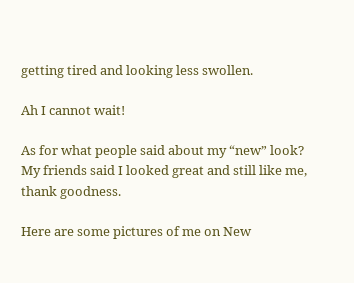getting tired and looking less swollen.

Ah I cannot wait!

As for what people said about my “new” look? My friends said I looked great and still like me, thank goodness.

Here are some pictures of me on New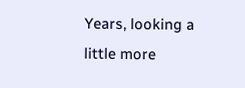Years, looking a little more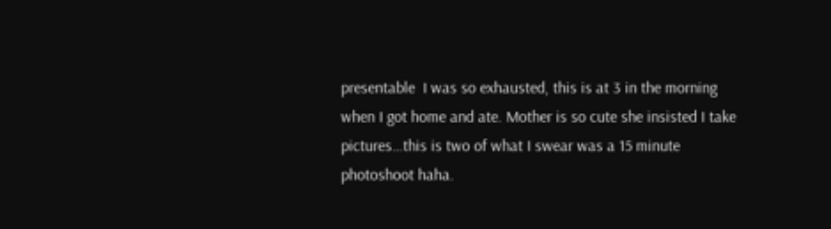presentable  I was so exhausted, this is at 3 in the morning when I got home and ate. Mother is so cute she insisted I take pictures…this is two of what I swear was a 15 minute photoshoot haha.